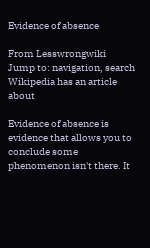Evidence of absence

From Lesswrongwiki
Jump to: navigation, search
Wikipedia has an article about

Evidence of absence is evidence that allows you to conclude some phenomenon isn't there. It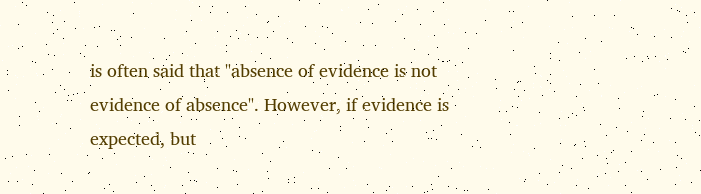is often said that "absence of evidence is not evidence of absence". However, if evidence is expected, but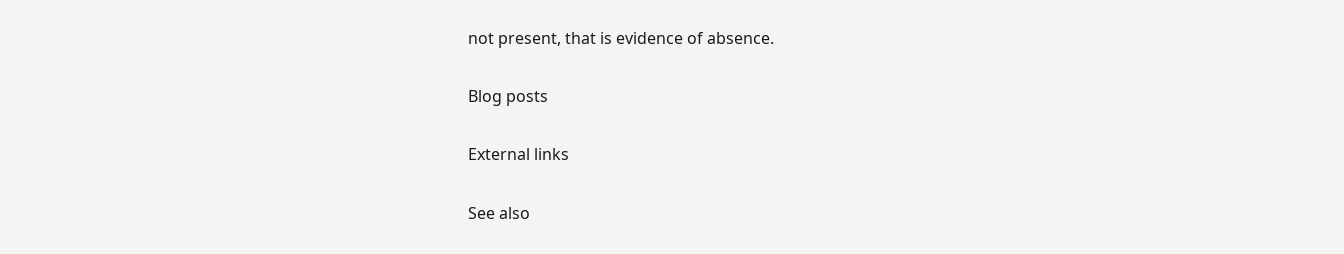not present, that is evidence of absence.

Blog posts

External links

See also